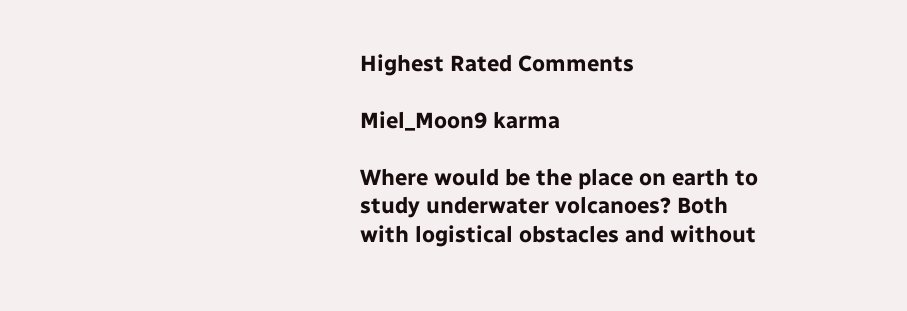Highest Rated Comments

Miel_Moon9 karma

Where would be the place on earth to study underwater volcanoes? Both with logistical obstacles and without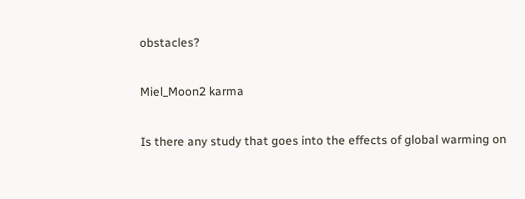obstacles?

Miel_Moon2 karma

Is there any study that goes into the effects of global warming on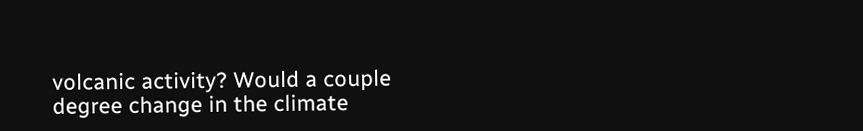volcanic activity? Would a couple degree change in the climate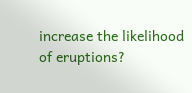increase the likelihood of eruptions?